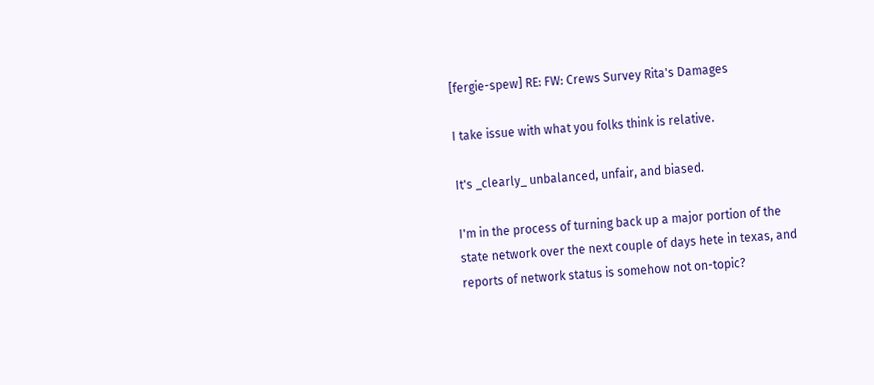[fergie-spew] RE: FW: Crews Survey Rita's Damages

I take issue with what you folks think is relative.

It's _clearly_ unbalanced, unfair, and biased.

I'm in the process of turning back up a major portion of the
state network over the next couple of days hete in texas, and
reports of network status is somehow not on-topic?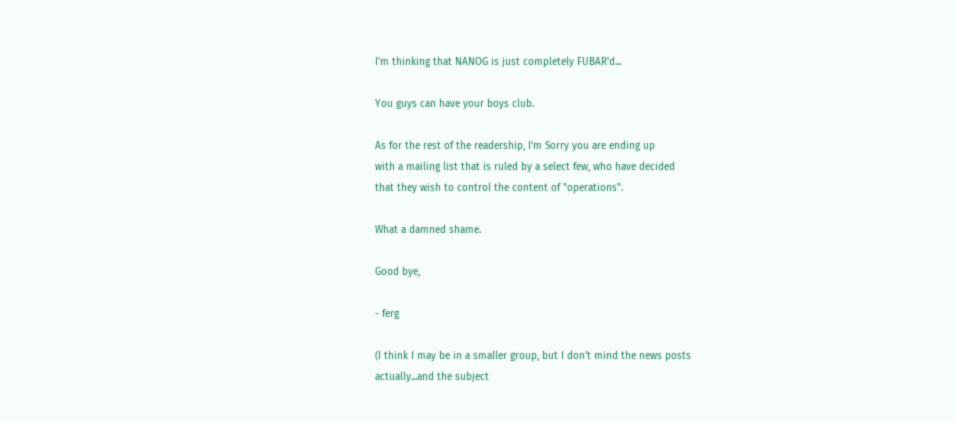I'm thinking that NANOG is just completely FUBAR'd...

You guys can have your boys club.

As for the rest of the readership, I'm Sorry you are ending up
with a mailing list that is ruled by a select few, who have decided
that they wish to control the content of "operations".

What a damned shame.

Good bye,

- ferg

(I think I may be in a smaller group, but I don't mind the news posts
actually...and the subject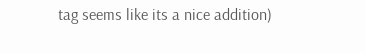tag seems like its a nice addition)